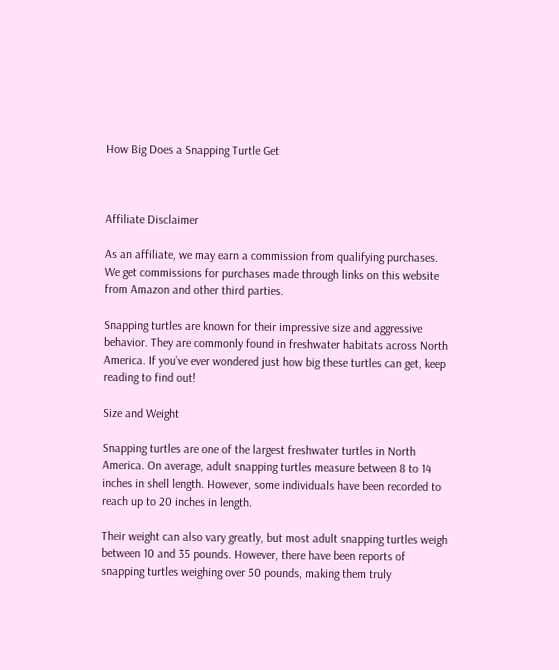How Big Does a Snapping Turtle Get



Affiliate Disclaimer

As an affiliate, we may earn a commission from qualifying purchases. We get commissions for purchases made through links on this website from Amazon and other third parties.

Snapping turtles are known for their impressive size and aggressive behavior. They are commonly found in freshwater habitats across North America. If you’ve ever wondered just how big these turtles can get, keep reading to find out!

Size and Weight

Snapping turtles are one of the largest freshwater turtles in North America. On average, adult snapping turtles measure between 8 to 14 inches in shell length. However, some individuals have been recorded to reach up to 20 inches in length.

Their weight can also vary greatly, but most adult snapping turtles weigh between 10 and 35 pounds. However, there have been reports of snapping turtles weighing over 50 pounds, making them truly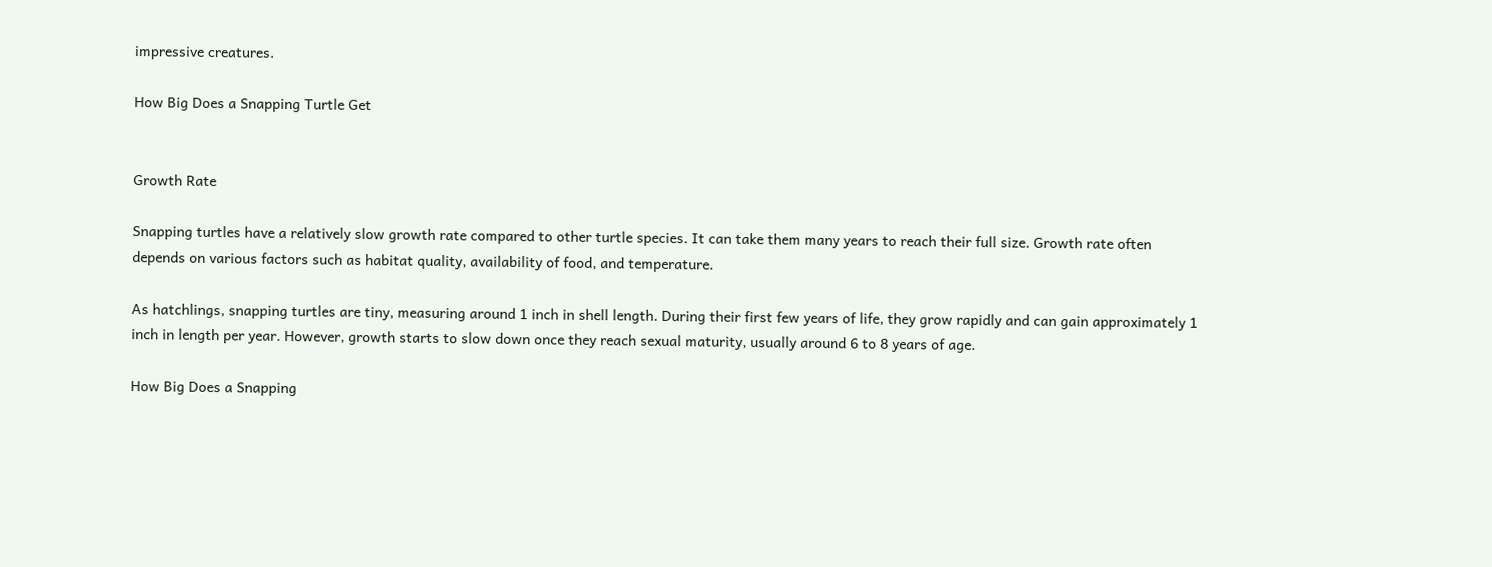impressive creatures.

How Big Does a Snapping Turtle Get


Growth Rate

Snapping turtles have a relatively slow growth rate compared to other turtle species. It can take them many years to reach their full size. Growth rate often depends on various factors such as habitat quality, availability of food, and temperature.

As hatchlings, snapping turtles are tiny, measuring around 1 inch in shell length. During their first few years of life, they grow rapidly and can gain approximately 1 inch in length per year. However, growth starts to slow down once they reach sexual maturity, usually around 6 to 8 years of age.

How Big Does a Snapping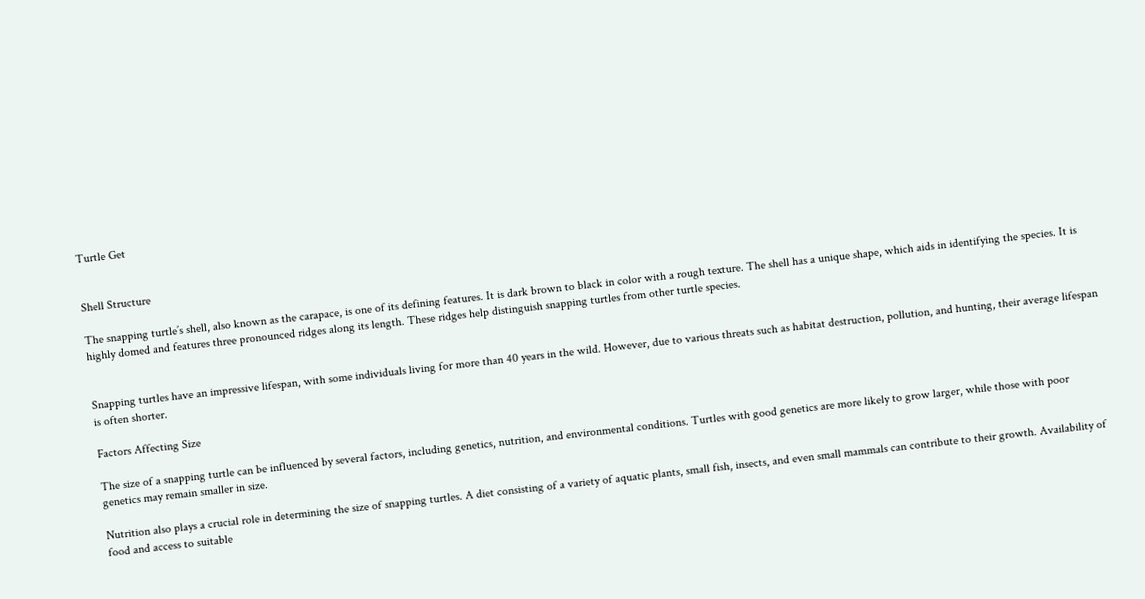Turtle Get


Shell Structure

The snapping turtle’s shell, also known as the carapace, is one of its defining features. It is dark brown to black in color with a rough texture. The shell has a unique shape, which aids in identifying the species. It is highly domed and features three pronounced ridges along its length. These ridges help distinguish snapping turtles from other turtle species.


Snapping turtles have an impressive lifespan, with some individuals living for more than 40 years in the wild. However, due to various threats such as habitat destruction, pollution, and hunting, their average lifespan is often shorter.

Factors Affecting Size

The size of a snapping turtle can be influenced by several factors, including genetics, nutrition, and environmental conditions. Turtles with good genetics are more likely to grow larger, while those with poor genetics may remain smaller in size.

Nutrition also plays a crucial role in determining the size of snapping turtles. A diet consisting of a variety of aquatic plants, small fish, insects, and even small mammals can contribute to their growth. Availability of food and access to suitable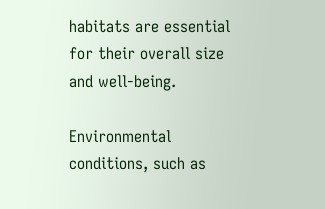habitats are essential for their overall size and well-being.

Environmental conditions, such as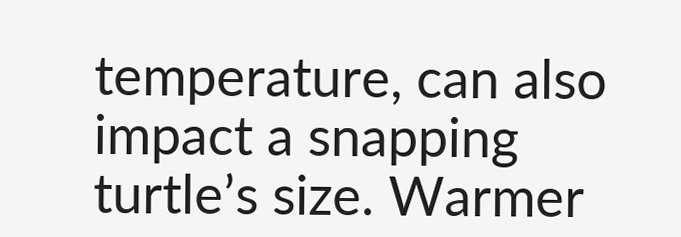temperature, can also impact a snapping turtle’s size. Warmer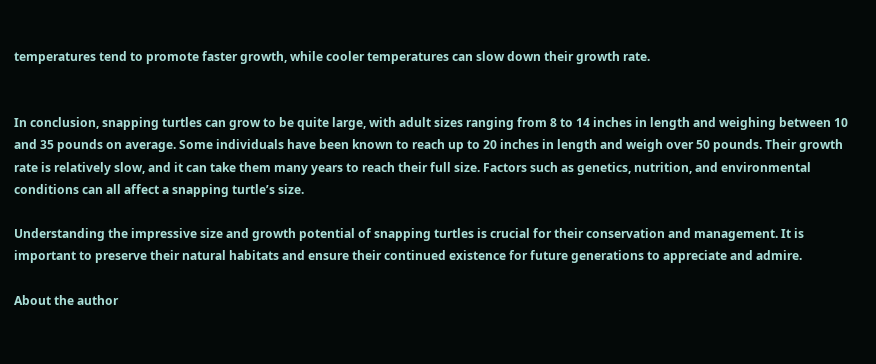temperatures tend to promote faster growth, while cooler temperatures can slow down their growth rate.


In conclusion, snapping turtles can grow to be quite large, with adult sizes ranging from 8 to 14 inches in length and weighing between 10 and 35 pounds on average. Some individuals have been known to reach up to 20 inches in length and weigh over 50 pounds. Their growth rate is relatively slow, and it can take them many years to reach their full size. Factors such as genetics, nutrition, and environmental conditions can all affect a snapping turtle’s size.

Understanding the impressive size and growth potential of snapping turtles is crucial for their conservation and management. It is important to preserve their natural habitats and ensure their continued existence for future generations to appreciate and admire.

About the author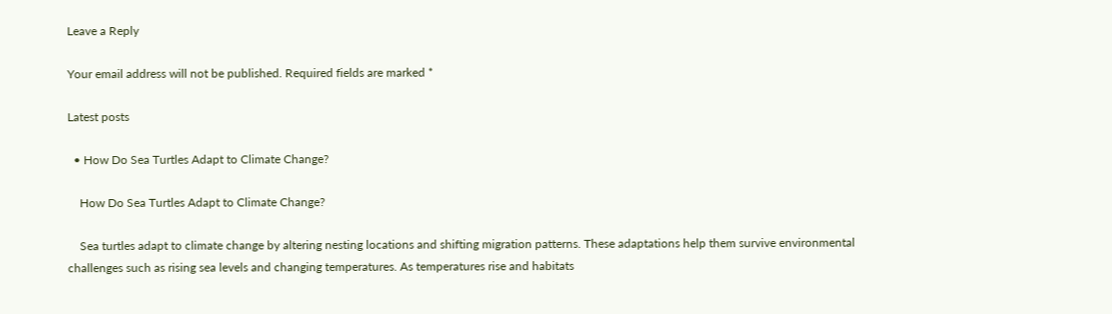Leave a Reply

Your email address will not be published. Required fields are marked *

Latest posts

  • How Do Sea Turtles Adapt to Climate Change?

    How Do Sea Turtles Adapt to Climate Change?

    Sea turtles adapt to climate change by altering nesting locations and shifting migration patterns. These adaptations help them survive environmental challenges such as rising sea levels and changing temperatures. As temperatures rise and habitats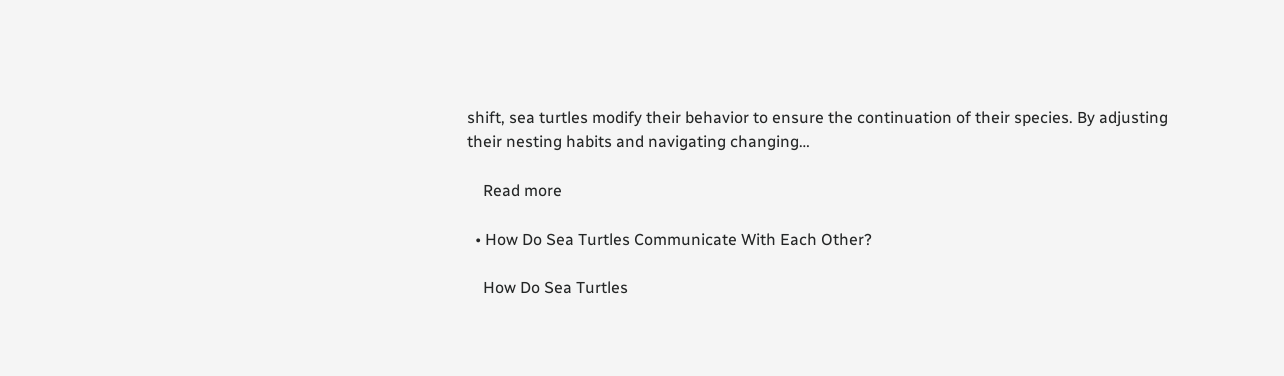shift, sea turtles modify their behavior to ensure the continuation of their species. By adjusting their nesting habits and navigating changing…

    Read more

  • How Do Sea Turtles Communicate With Each Other?

    How Do Sea Turtles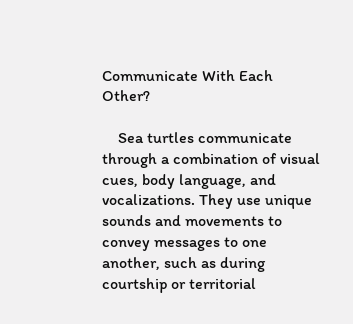Communicate With Each Other?

    Sea turtles communicate through a combination of visual cues, body language, and vocalizations. They use unique sounds and movements to convey messages to one another, such as during courtship or territorial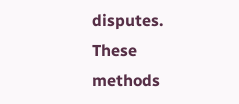disputes. These methods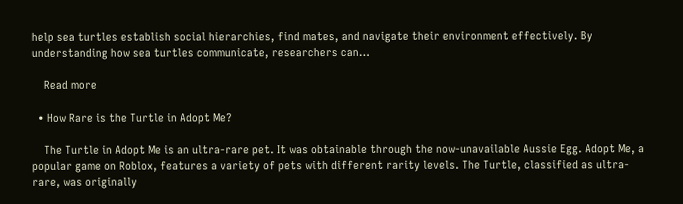help sea turtles establish social hierarchies, find mates, and navigate their environment effectively. By understanding how sea turtles communicate, researchers can…

    Read more

  • How Rare is the Turtle in Adopt Me?

    The Turtle in Adopt Me is an ultra-rare pet. It was obtainable through the now-unavailable Aussie Egg. Adopt Me, a popular game on Roblox, features a variety of pets with different rarity levels. The Turtle, classified as ultra-rare, was originally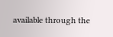available through the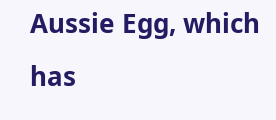Aussie Egg, which has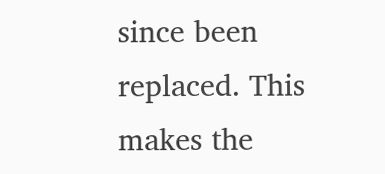since been replaced. This makes the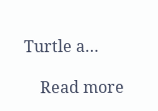Turtle a…

    Read more